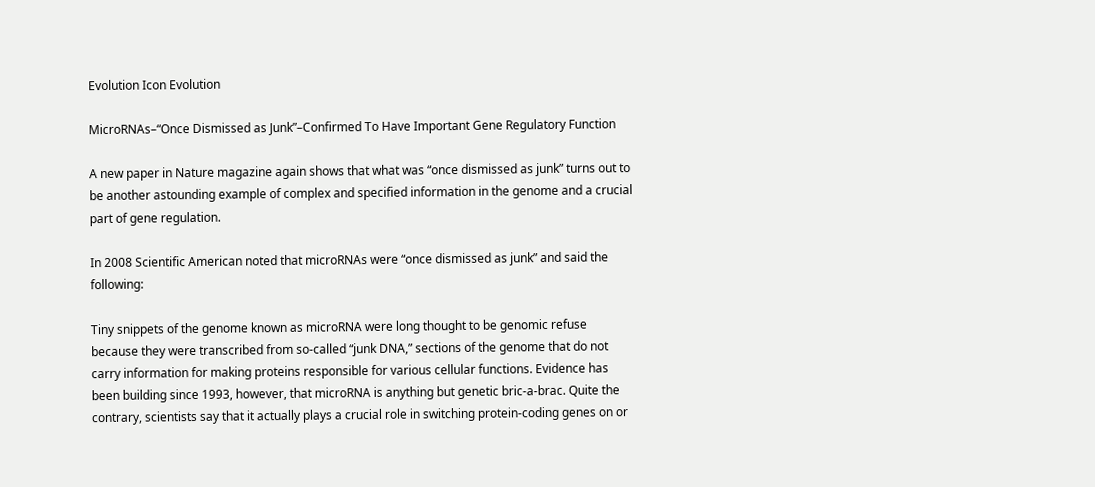Evolution Icon Evolution

MicroRNAs–“Once Dismissed as Junk”–Confirmed To Have Important Gene Regulatory Function

A new paper in Nature magazine again shows that what was “once dismissed as junk” turns out to be another astounding example of complex and specified information in the genome and a crucial part of gene regulation.

In 2008 Scientific American noted that microRNAs were “once dismissed as junk” and said the following:

Tiny snippets of the genome known as microRNA were long thought to be genomic refuse because they were transcribed from so-called “junk DNA,” sections of the genome that do not carry information for making proteins responsible for various cellular functions. Evidence has been building since 1993, however, that microRNA is anything but genetic bric-a-brac. Quite the contrary, scientists say that it actually plays a crucial role in switching protein-coding genes on or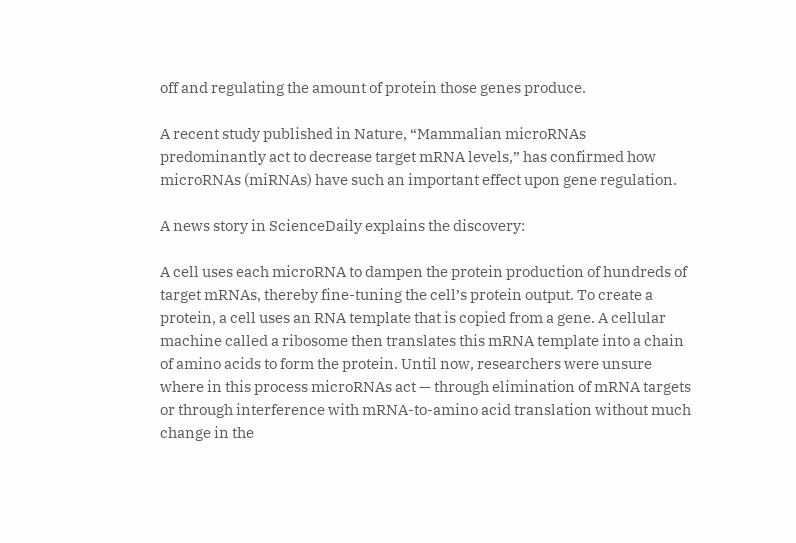off and regulating the amount of protein those genes produce.

A recent study published in Nature, “Mammalian microRNAs predominantly act to decrease target mRNA levels,” has confirmed how microRNAs (miRNAs) have such an important effect upon gene regulation.

A news story in ScienceDaily explains the discovery:

A cell uses each microRNA to dampen the protein production of hundreds of target mRNAs, thereby fine-tuning the cell’s protein output. To create a protein, a cell uses an RNA template that is copied from a gene. A cellular machine called a ribosome then translates this mRNA template into a chain of amino acids to form the protein. Until now, researchers were unsure where in this process microRNAs act — through elimination of mRNA targets or through interference with mRNA-to-amino acid translation without much change in the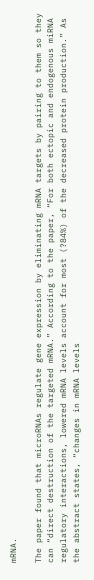mRNA.

The paper found that microRNAs regulate gene expression by eliminating mRNA targets by pairing to them so they can “direct destruction of the targeted mRNA.” According to the paper, “For both ectopic and endogenous miRNA regulatory interactions, lowered mRNA levels account for most (?84%) of the decreased protein production.” As the abstract states, “changes in mRNA levels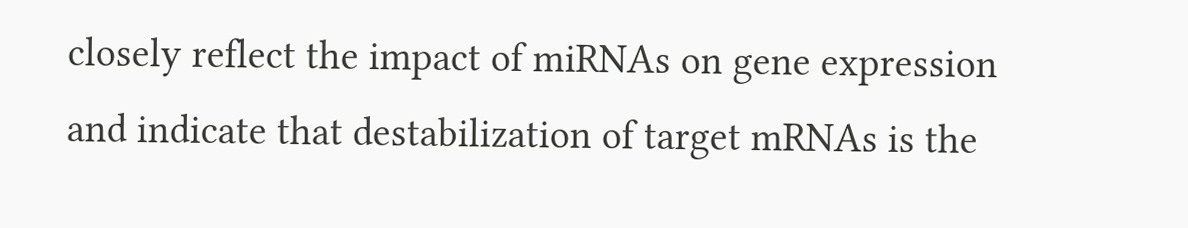closely reflect the impact of miRNAs on gene expression and indicate that destabilization of target mRNAs is the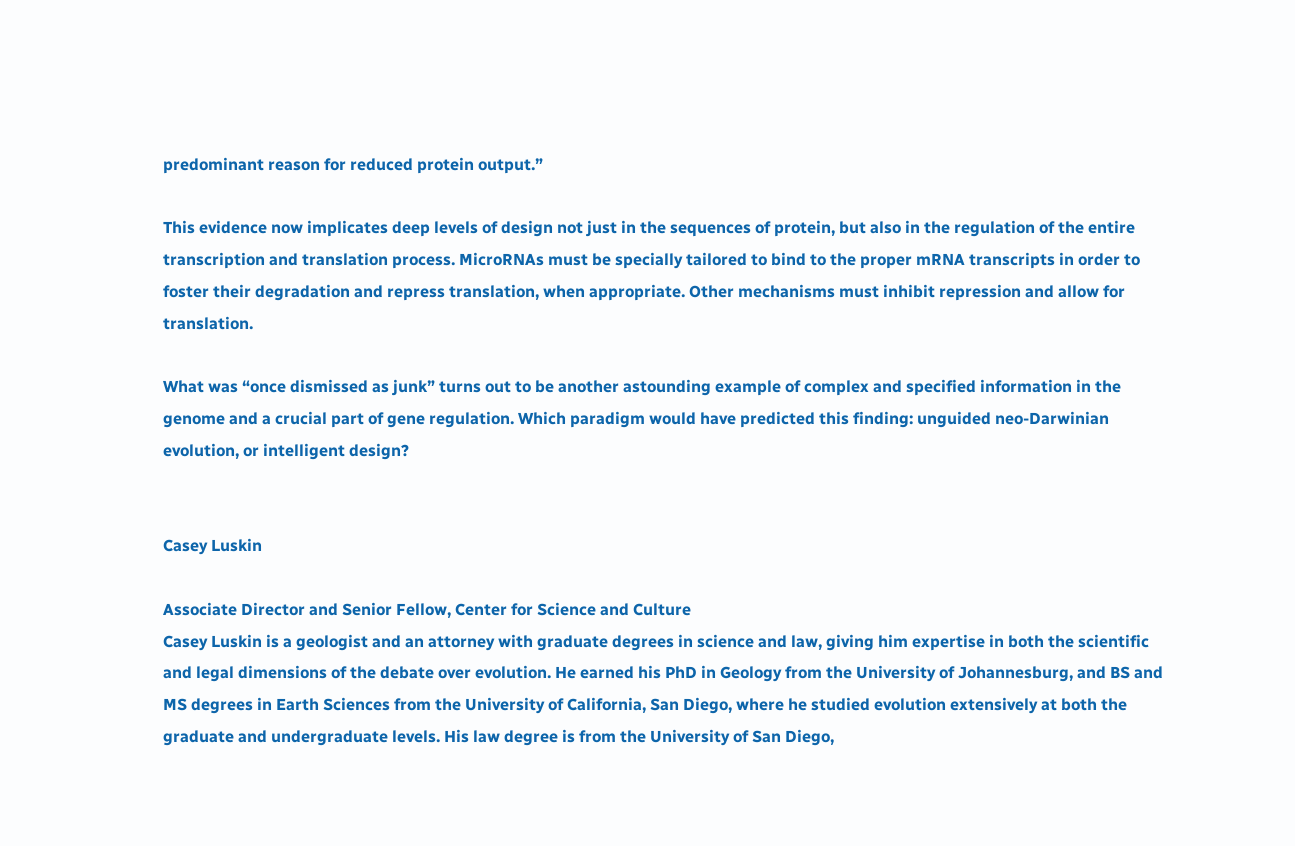predominant reason for reduced protein output.”

This evidence now implicates deep levels of design not just in the sequences of protein, but also in the regulation of the entire transcription and translation process. MicroRNAs must be specially tailored to bind to the proper mRNA transcripts in order to foster their degradation and repress translation, when appropriate. Other mechanisms must inhibit repression and allow for translation.

What was “once dismissed as junk” turns out to be another astounding example of complex and specified information in the genome and a crucial part of gene regulation. Which paradigm would have predicted this finding: unguided neo-Darwinian evolution, or intelligent design?


Casey Luskin

Associate Director and Senior Fellow, Center for Science and Culture
Casey Luskin is a geologist and an attorney with graduate degrees in science and law, giving him expertise in both the scientific and legal dimensions of the debate over evolution. He earned his PhD in Geology from the University of Johannesburg, and BS and MS degrees in Earth Sciences from the University of California, San Diego, where he studied evolution extensively at both the graduate and undergraduate levels. His law degree is from the University of San Diego,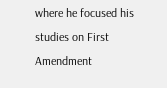where he focused his studies on First Amendment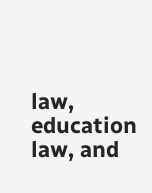law, education law, and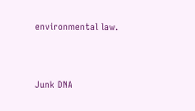environmental law.



Junk DNA